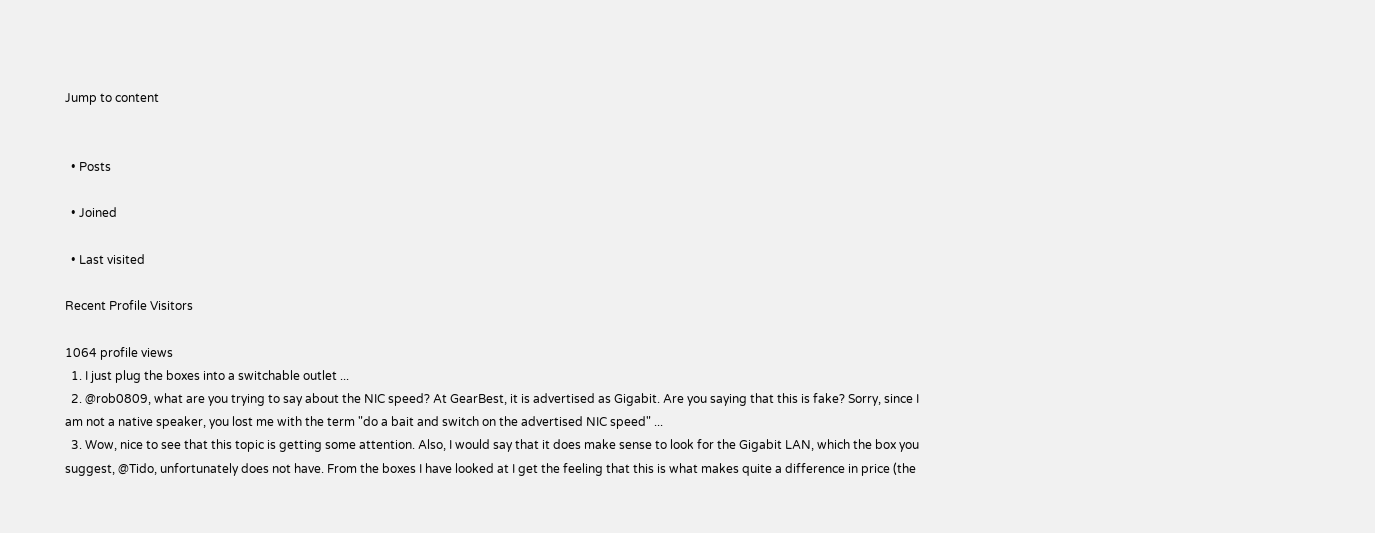Jump to content


  • Posts

  • Joined

  • Last visited

Recent Profile Visitors

1064 profile views
  1. I just plug the boxes into a switchable outlet ...
  2. @rob0809, what are you trying to say about the NIC speed? At GearBest, it is advertised as Gigabit. Are you saying that this is fake? Sorry, since I am not a native speaker, you lost me with the term "do a bait and switch on the advertised NIC speed" ...
  3. Wow, nice to see that this topic is getting some attention. Also, I would say that it does make sense to look for the Gigabit LAN, which the box you suggest, @Tido, unfortunately does not have. From the boxes I have looked at I get the feeling that this is what makes quite a difference in price (the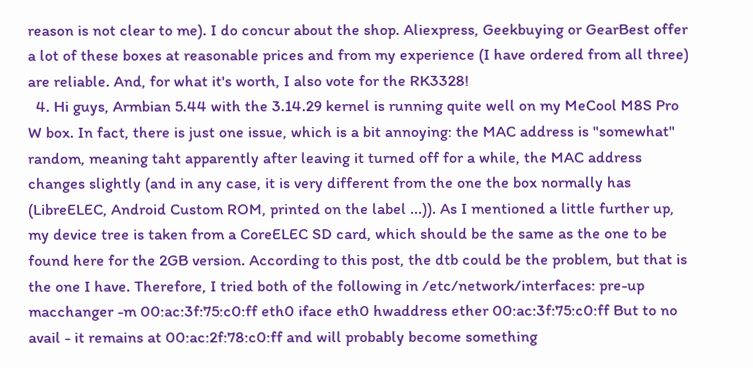reason is not clear to me). I do concur about the shop. Aliexpress, Geekbuying or GearBest offer a lot of these boxes at reasonable prices and from my experience (I have ordered from all three) are reliable. And, for what it's worth, I also vote for the RK3328!
  4. Hi guys, Armbian 5.44 with the 3.14.29 kernel is running quite well on my MeCool M8S Pro W box. In fact, there is just one issue, which is a bit annoying: the MAC address is "somewhat" random, meaning taht apparently after leaving it turned off for a while, the MAC address changes slightly (and in any case, it is very different from the one the box normally has (LibreELEC, Android Custom ROM, printed on the label ...)). As I mentioned a little further up, my device tree is taken from a CoreELEC SD card, which should be the same as the one to be found here for the 2GB version. According to this post, the dtb could be the problem, but that is the one I have. Therefore, I tried both of the following in /etc/network/interfaces: pre-up macchanger -m 00:ac:3f:75:c0:ff eth0 iface eth0 hwaddress ether 00:ac:3f:75:c0:ff But to no avail - it remains at 00:ac:2f:78:c0:ff and will probably become something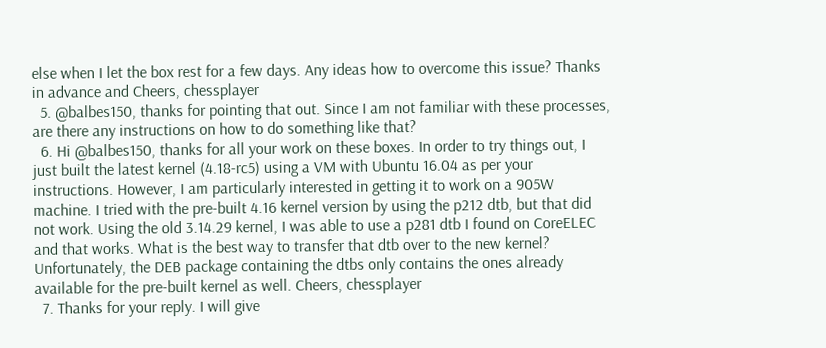else when I let the box rest for a few days. Any ideas how to overcome this issue? Thanks in advance and Cheers, chessplayer
  5. @balbes150, thanks for pointing that out. Since I am not familiar with these processes, are there any instructions on how to do something like that?
  6. Hi @balbes150, thanks for all your work on these boxes. In order to try things out, I just built the latest kernel (4.18-rc5) using a VM with Ubuntu 16.04 as per your instructions. However, I am particularly interested in getting it to work on a 905W machine. I tried with the pre-built 4.16 kernel version by using the p212 dtb, but that did not work. Using the old 3.14.29 kernel, I was able to use a p281 dtb I found on CoreELEC and that works. What is the best way to transfer that dtb over to the new kernel? Unfortunately, the DEB package containing the dtbs only contains the ones already available for the pre-built kernel as well. Cheers, chessplayer
  7. Thanks for your reply. I will give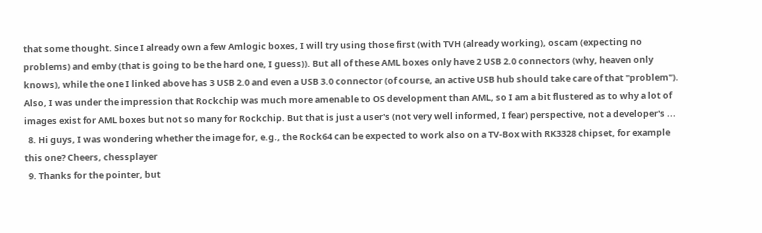that some thought. Since I already own a few Amlogic boxes, I will try using those first (with TVH (already working), oscam (expecting no problems) and emby (that is going to be the hard one, I guess)). But all of these AML boxes only have 2 USB 2.0 connectors (why, heaven only knows), while the one I linked above has 3 USB 2.0 and even a USB 3.0 connector (of course, an active USB hub should take care of that "problem"). Also, I was under the impression that Rockchip was much more amenable to OS development than AML, so I am a bit flustered as to why a lot of images exist for AML boxes but not so many for Rockchip. But that is just a user's (not very well informed, I fear) perspective, not a developer's ...
  8. Hi guys, I was wondering whether the image for, e.g., the Rock64 can be expected to work also on a TV-Box with RK3328 chipset, for example this one? Cheers, chessplayer
  9. Thanks for the pointer, but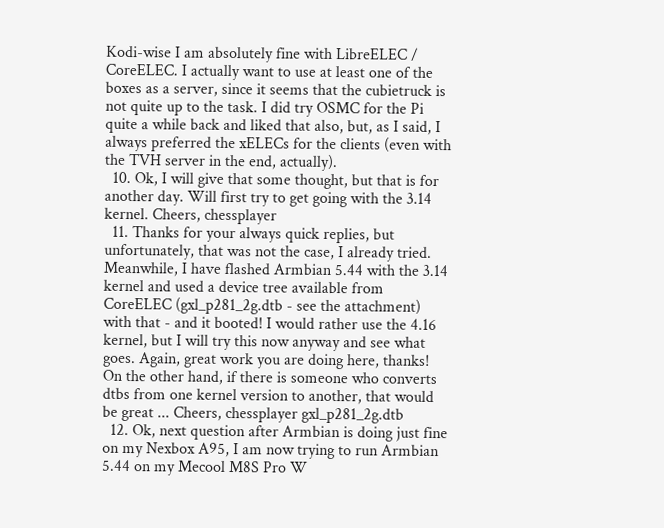Kodi-wise I am absolutely fine with LibreELEC / CoreELEC. I actually want to use at least one of the boxes as a server, since it seems that the cubietruck is not quite up to the task. I did try OSMC for the Pi quite a while back and liked that also, but, as I said, I always preferred the xELECs for the clients (even with the TVH server in the end, actually).
  10. Ok, I will give that some thought, but that is for another day. Will first try to get going with the 3.14 kernel. Cheers, chessplayer
  11. Thanks for your always quick replies, but unfortunately, that was not the case, I already tried. Meanwhile, I have flashed Armbian 5.44 with the 3.14 kernel and used a device tree available from CoreELEC (gxl_p281_2g.dtb - see the attachment) with that - and it booted! I would rather use the 4.16 kernel, but I will try this now anyway and see what goes. Again, great work you are doing here, thanks! On the other hand, if there is someone who converts dtbs from one kernel version to another, that would be great ... Cheers, chessplayer gxl_p281_2g.dtb
  12. Ok, next question after Armbian is doing just fine on my Nexbox A95, I am now trying to run Armbian 5.44 on my Mecool M8S Pro W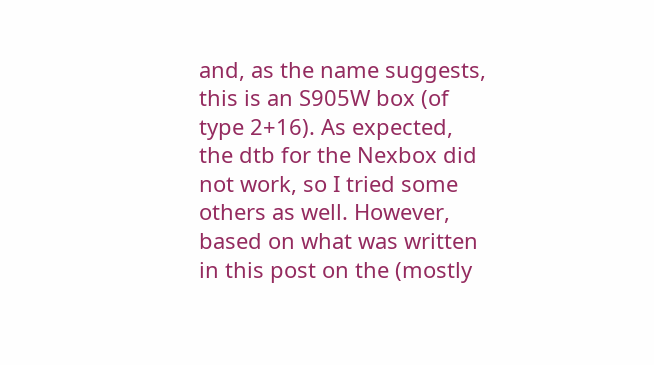and, as the name suggests, this is an S905W box (of type 2+16). As expected, the dtb for the Nexbox did not work, so I tried some others as well. However, based on what was written in this post on the (mostly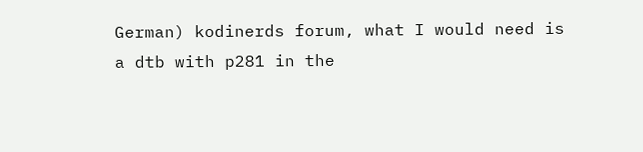German) kodinerds forum, what I would need is a dtb with p281 in the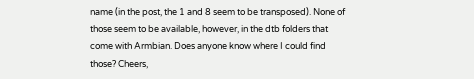name (in the post, the 1 and 8 seem to be transposed). None of those seem to be available, however, in the dtb folders that come with Armbian. Does anyone know where I could find those? Cheers,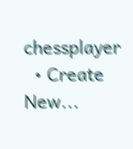chessplayer
  • Create New...